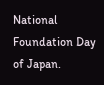National Foundation Day of Japan.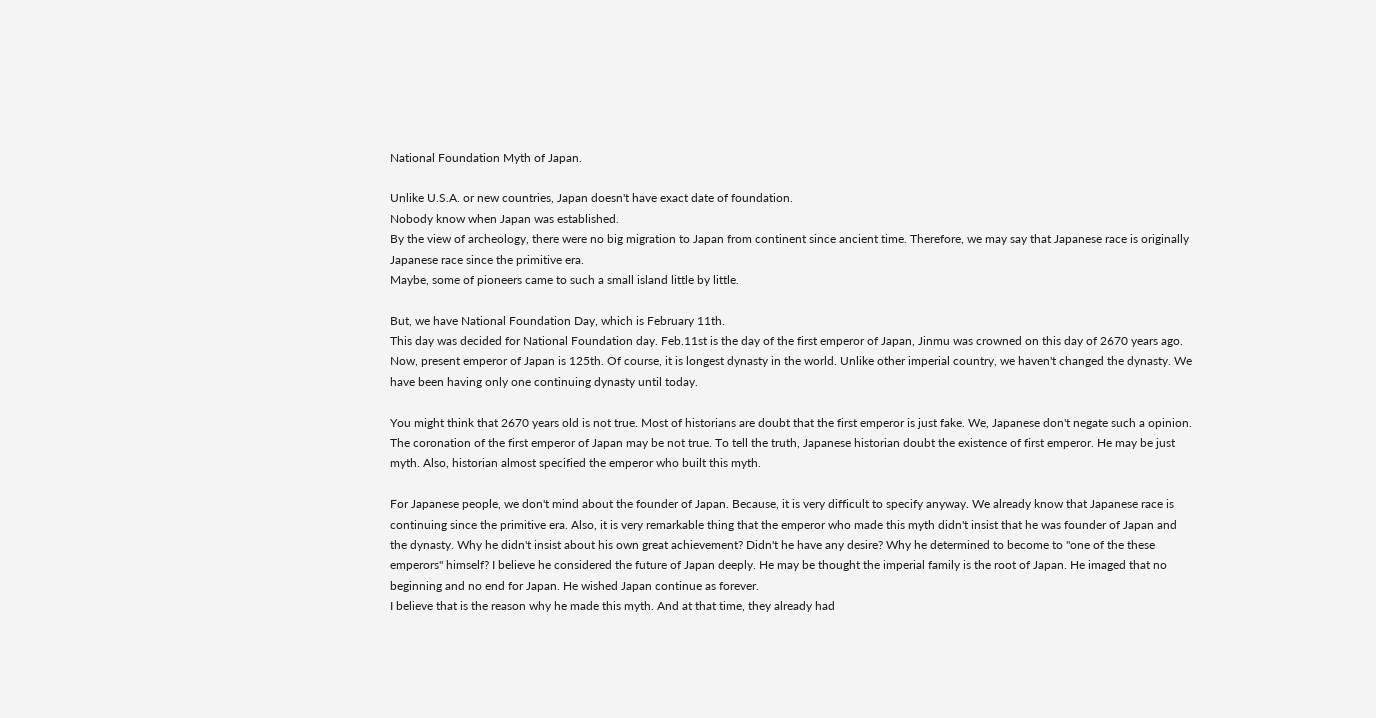National Foundation Myth of Japan.

Unlike U.S.A. or new countries, Japan doesn't have exact date of foundation.
Nobody know when Japan was established.
By the view of archeology, there were no big migration to Japan from continent since ancient time. Therefore, we may say that Japanese race is originally Japanese race since the primitive era.
Maybe, some of pioneers came to such a small island little by little.

But, we have National Foundation Day, which is February 11th.
This day was decided for National Foundation day. Feb.11st is the day of the first emperor of Japan, Jinmu was crowned on this day of 2670 years ago. Now, present emperor of Japan is 125th. Of course, it is longest dynasty in the world. Unlike other imperial country, we haven't changed the dynasty. We have been having only one continuing dynasty until today.

You might think that 2670 years old is not true. Most of historians are doubt that the first emperor is just fake. We, Japanese don't negate such a opinion. The coronation of the first emperor of Japan may be not true. To tell the truth, Japanese historian doubt the existence of first emperor. He may be just myth. Also, historian almost specified the emperor who built this myth.

For Japanese people, we don't mind about the founder of Japan. Because, it is very difficult to specify anyway. We already know that Japanese race is continuing since the primitive era. Also, it is very remarkable thing that the emperor who made this myth didn't insist that he was founder of Japan and the dynasty. Why he didn't insist about his own great achievement? Didn't he have any desire? Why he determined to become to "one of the these emperors" himself? I believe he considered the future of Japan deeply. He may be thought the imperial family is the root of Japan. He imaged that no beginning and no end for Japan. He wished Japan continue as forever.
I believe that is the reason why he made this myth. And at that time, they already had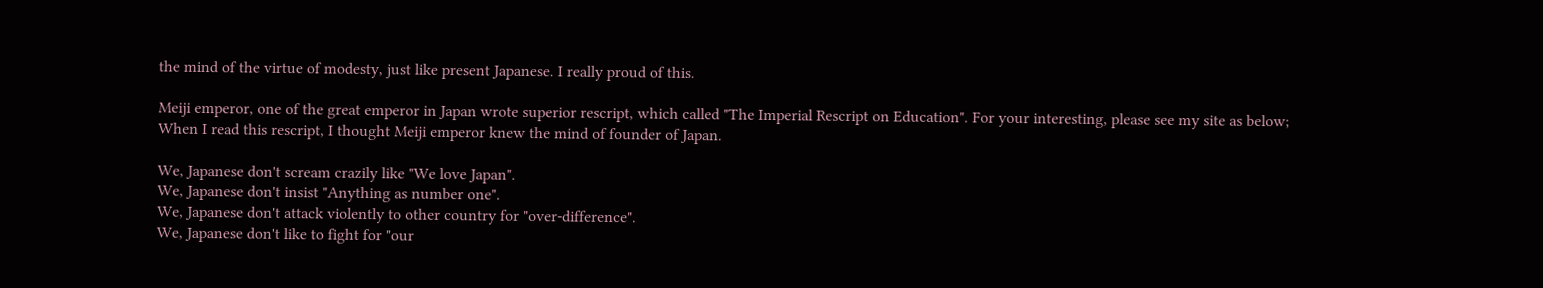the mind of the virtue of modesty, just like present Japanese. I really proud of this.

Meiji emperor, one of the great emperor in Japan wrote superior rescript, which called "The Imperial Rescript on Education". For your interesting, please see my site as below;
When I read this rescript, I thought Meiji emperor knew the mind of founder of Japan.

We, Japanese don't scream crazily like "We love Japan".
We, Japanese don't insist "Anything as number one".
We, Japanese don't attack violently to other country for "over-difference".
We, Japanese don't like to fight for "our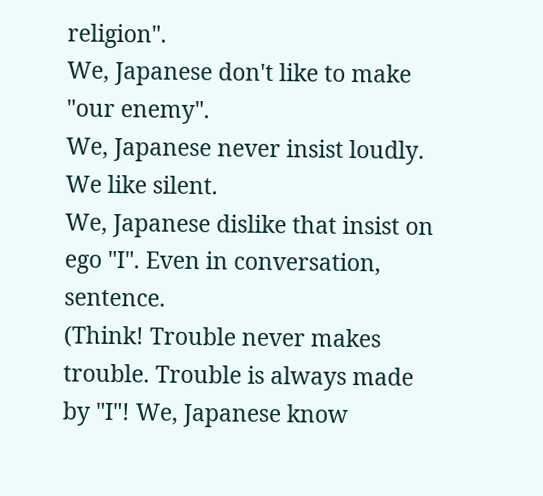religion".
We, Japanese don't like to make "our enemy".
We, Japanese never insist loudly. We like silent.
We, Japanese dislike that insist on ego "I". Even in conversation, sentence.
(Think! Trouble never makes trouble. Trouble is always made by "I"! We, Japanese know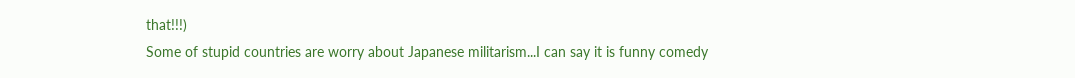that!!!)
Some of stupid countries are worry about Japanese militarism...I can say it is funny comedy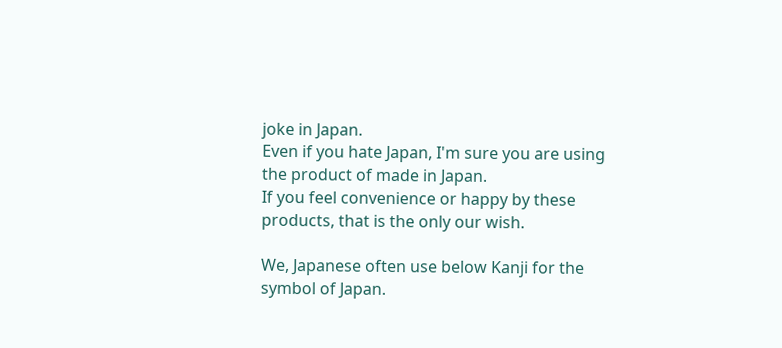joke in Japan.
Even if you hate Japan, I'm sure you are using the product of made in Japan.
If you feel convenience or happy by these products, that is the only our wish.

We, Japanese often use below Kanji for the symbol of Japan.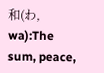和(わ, wa):The sum, peace,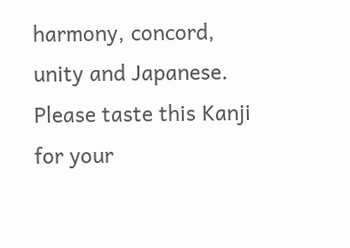harmony, concord, unity and Japanese.
Please taste this Kanji for your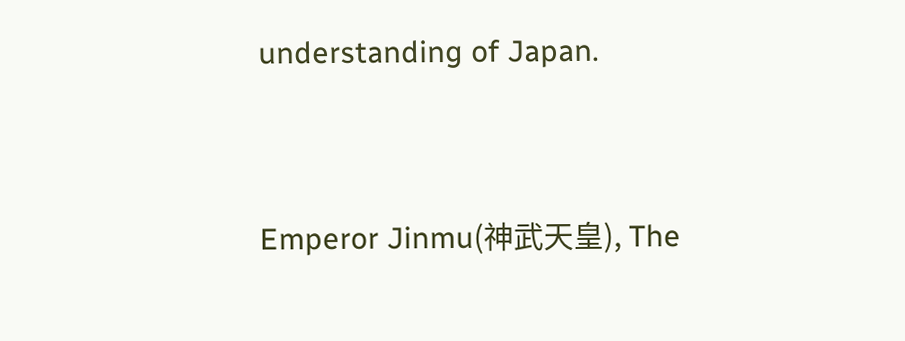understanding of Japan.


Emperor Jinmu(神武天皇), The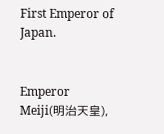First Emperor of Japan.


Emperor Meiji(明治天皇),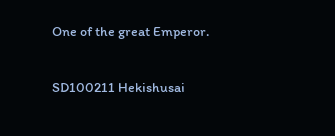One of the great Emperor.

SD100211 Hekishusai